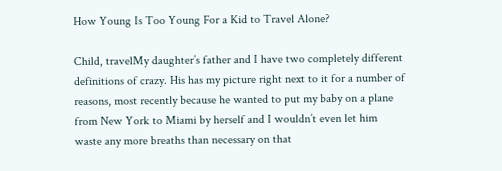How Young Is Too Young For a Kid to Travel Alone?

Child, travelMy daughter’s father and I have two completely different definitions of crazy. His has my picture right next to it for a number of reasons, most recently because he wanted to put my baby on a plane from New York to Miami by herself and I wouldn’t even let him waste any more breaths than necessary on that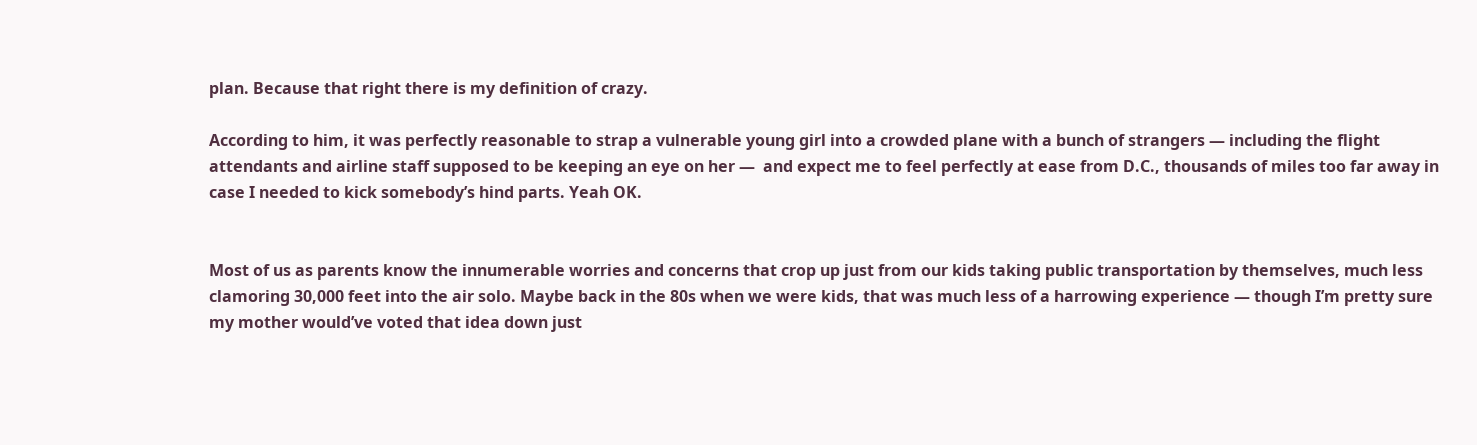plan. Because that right there is my definition of crazy.

According to him, it was perfectly reasonable to strap a vulnerable young girl into a crowded plane with a bunch of strangers — including the flight attendants and airline staff supposed to be keeping an eye on her —  and expect me to feel perfectly at ease from D.C., thousands of miles too far away in case I needed to kick somebody’s hind parts. Yeah OK.


Most of us as parents know the innumerable worries and concerns that crop up just from our kids taking public transportation by themselves, much less clamoring 30,000 feet into the air solo. Maybe back in the 80s when we were kids, that was much less of a harrowing experience — though I’m pretty sure my mother would’ve voted that idea down just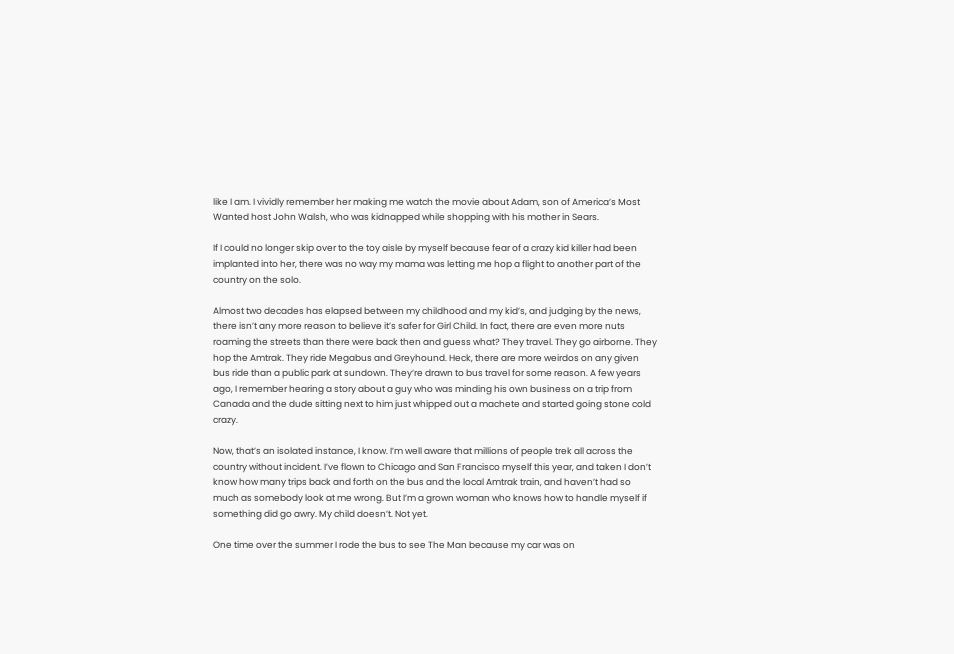like I am. I vividly remember her making me watch the movie about Adam, son of America’s Most Wanted host John Walsh, who was kidnapped while shopping with his mother in Sears.

If I could no longer skip over to the toy aisle by myself because fear of a crazy kid killer had been implanted into her, there was no way my mama was letting me hop a flight to another part of the country on the solo.

Almost two decades has elapsed between my childhood and my kid’s, and judging by the news, there isn’t any more reason to believe it’s safer for Girl Child. In fact, there are even more nuts roaming the streets than there were back then and guess what? They travel. They go airborne. They hop the Amtrak. They ride Megabus and Greyhound. Heck, there are more weirdos on any given bus ride than a public park at sundown. They’re drawn to bus travel for some reason. A few years ago, I remember hearing a story about a guy who was minding his own business on a trip from Canada and the dude sitting next to him just whipped out a machete and started going stone cold crazy.

Now, that’s an isolated instance, I know. I’m well aware that millions of people trek all across the country without incident. I’ve flown to Chicago and San Francisco myself this year, and taken I don’t know how many trips back and forth on the bus and the local Amtrak train, and haven’t had so much as somebody look at me wrong. But I’m a grown woman who knows how to handle myself if something did go awry. My child doesn’t. Not yet.

One time over the summer I rode the bus to see The Man because my car was on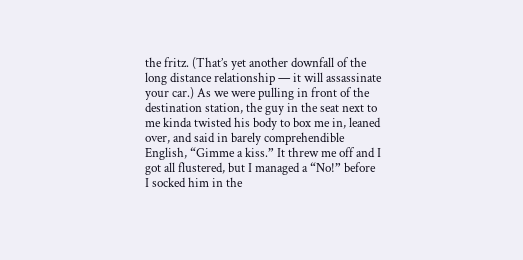the fritz. (That’s yet another downfall of the long distance relationship — it will assassinate your car.) As we were pulling in front of the destination station, the guy in the seat next to me kinda twisted his body to box me in, leaned over, and said in barely comprehendible English, “Gimme a kiss.” It threw me off and I got all flustered, but I managed a “No!” before I socked him in the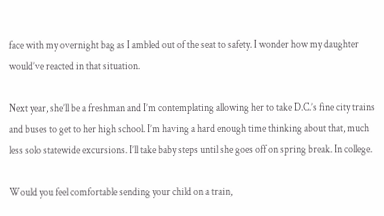face with my overnight bag as I ambled out of the seat to safety. I wonder how my daughter would’ve reacted in that situation.

Next year, she’ll be a freshman and I’m contemplating allowing her to take D.C.’s fine city trains and buses to get to her high school. I’m having a hard enough time thinking about that, much less solo statewide excursions. I’ll take baby steps until she goes off on spring break. In college.

Would you feel comfortable sending your child on a train,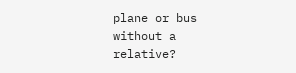plane or bus without a relative?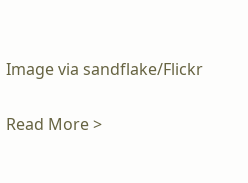Image via sandflake/Flickr

Read More >